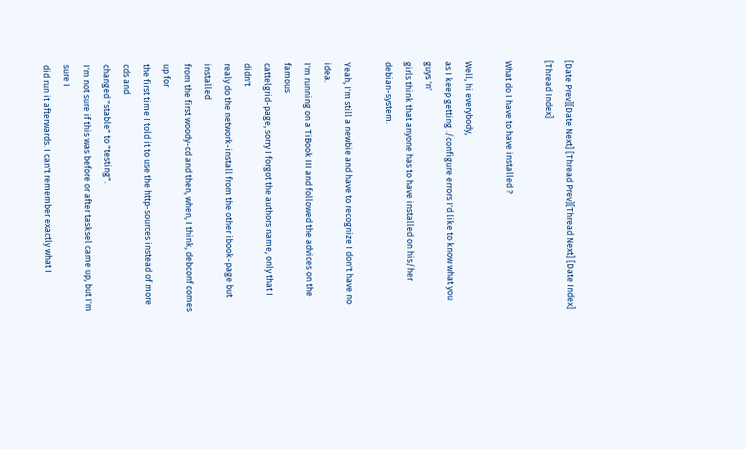[Date Prev][Date Next] [Thread Prev][Thread Next] [Date Index] [Thread Index]

What do I have to have installed ?

Well, hi everybody,
as I keep getting ./configure errors I'd like to know what you guys 'n'
girls think that anyone has to have installed on his/her debian-system.

Yeah, I'm still a newbie and have to recognize I don't have no idea.
I'm running on a TiBook III and followed the advices on the famous
cattelgrid-page, sorry I forgot the authors name, only that I didn't
realy do the network-install from the other ibook-page but installed
from the first woody-cd and then, when, I think, debconf comes up for
the first time I told it to use the http-sources instead of more cds and
changed "stable" to "testing".
I'm not sure if this was before or after tasksel came up, but I'm sure I
did run it afterwards. I can't remember exactly what I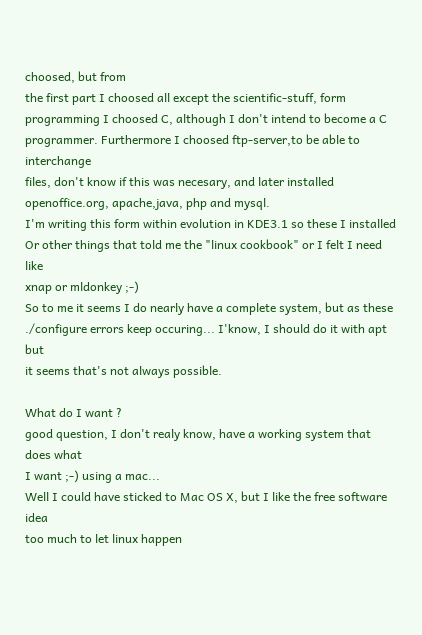choosed, but from
the first part I choosed all except the scientific-stuff, form
programming I choosed C, although I don't intend to become a C
programmer. Furthermore I choosed ftp-server,to be able to interchange
files, don't know if this was necesary, and later installed
openoffice.org, apache,java, php and mysql.
I'm writing this form within evolution in KDE3.1 so these I installed
Or other things that told me the "linux cookbook" or I felt I need like
xnap or mldonkey ;-)
So to me it seems I do nearly have a complete system, but as these
./configure errors keep occuring... I'know, I should do it with apt but
it seems that's not always possible.

What do I want ?
good question, I don't realy know, have a working system that does what
I want ;-) using a mac...
Well I could have sticked to Mac OS X, but I like the free software idea
too much to let linux happen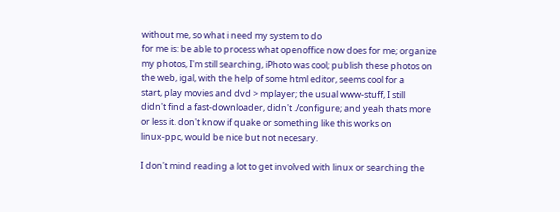without me, so what i need my system to do
for me is: be able to process what openoffice now does for me; organize
my photos, I'm still searching, iPhoto was cool; publish these photos on
the web, igal, with the help of some html editor, seems cool for a
start, play movies and dvd > mplayer; the usual www-stuff, I still
didn't find a fast-downloader, didn't ./configure; and yeah thats more
or less it. don't know if quake or something like this works on
linux-ppc, would be nice but not necesary.

I don't mind reading a lot to get involved with linux or searching the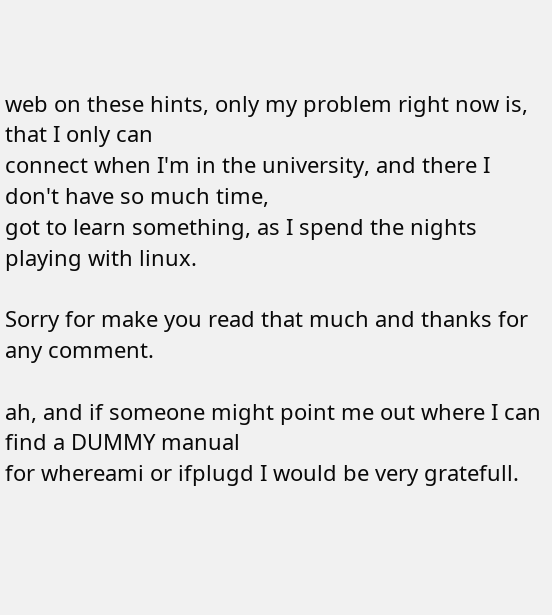web on these hints, only my problem right now is, that I only can
connect when I'm in the university, and there I don't have so much time,
got to learn something, as I spend the nights playing with linux.

Sorry for make you read that much and thanks for any comment.

ah, and if someone might point me out where I can find a DUMMY manual
for whereami or ifplugd I would be very gratefull.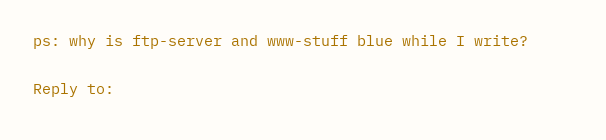ps: why is ftp-server and www-stuff blue while I write?

Reply to: